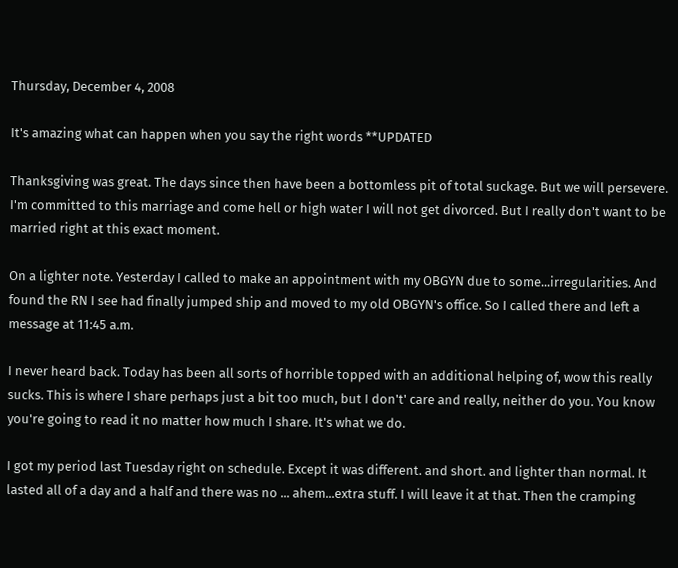Thursday, December 4, 2008

It's amazing what can happen when you say the right words **UPDATED

Thanksgiving was great. The days since then have been a bottomless pit of total suckage. But we will persevere. I'm committed to this marriage and come hell or high water I will not get divorced. But I really don't want to be married right at this exact moment.

On a lighter note. Yesterday I called to make an appointment with my OBGYN due to some...irregularities. And found the RN I see had finally jumped ship and moved to my old OBGYN's office. So I called there and left a message at 11:45 a.m.

I never heard back. Today has been all sorts of horrible topped with an additional helping of, wow this really sucks. This is where I share perhaps just a bit too much, but I don't' care and really, neither do you. You know you're going to read it no matter how much I share. It's what we do.

I got my period last Tuesday right on schedule. Except it was different. and short. and lighter than normal. It lasted all of a day and a half and there was no ... ahem...extra stuff. I will leave it at that. Then the cramping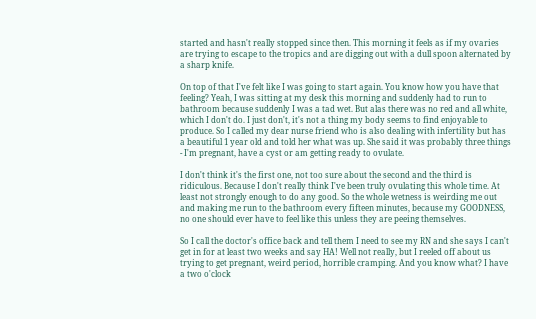started and hasn't really stopped since then. This morning it feels as if my ovaries are trying to escape to the tropics and are digging out with a dull spoon alternated by a sharp knife.

On top of that I've felt like I was going to start again. You know how you have that feeling? Yeah, I was sitting at my desk this morning and suddenly had to run to bathroom because suddenly I was a tad wet. But alas there was no red and all white, which I don't do. I just don't, it's not a thing my body seems to find enjoyable to produce. So I called my dear nurse friend who is also dealing with infertility but has a beautiful 1 year old and told her what was up. She said it was probably three things - I'm pregnant, have a cyst or am getting ready to ovulate.

I don't think it's the first one, not too sure about the second and the third is ridiculous. Because I don't really think I've been truly ovulating this whole time. At least not strongly enough to do any good. So the whole wetness is weirding me out and making me run to the bathroom every fifteen minutes, because my GOODNESS, no one should ever have to feel like this unless they are peeing themselves.

So I call the doctor's office back and tell them I need to see my RN and she says I can't get in for at least two weeks and say HA! Well not really, but I reeled off about us trying to get pregnant, weird period, horrible cramping. And you know what? I have a two o'clock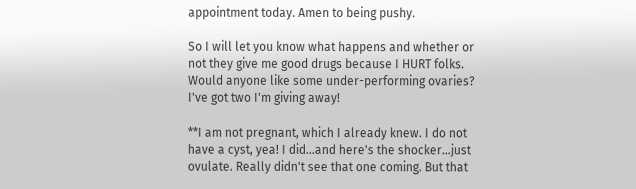appointment today. Amen to being pushy.

So I will let you know what happens and whether or not they give me good drugs because I HURT folks. Would anyone like some under-performing ovaries? I've got two I'm giving away!

**I am not pregnant, which I already knew. I do not have a cyst, yea! I did...and here's the shocker...just ovulate. Really didn't see that one coming. But that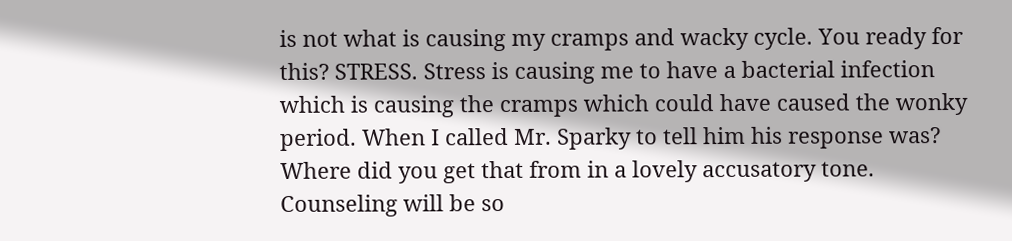is not what is causing my cramps and wacky cycle. You ready for this? STRESS. Stress is causing me to have a bacterial infection which is causing the cramps which could have caused the wonky period. When I called Mr. Sparky to tell him his response was? Where did you get that from in a lovely accusatory tone. Counseling will be so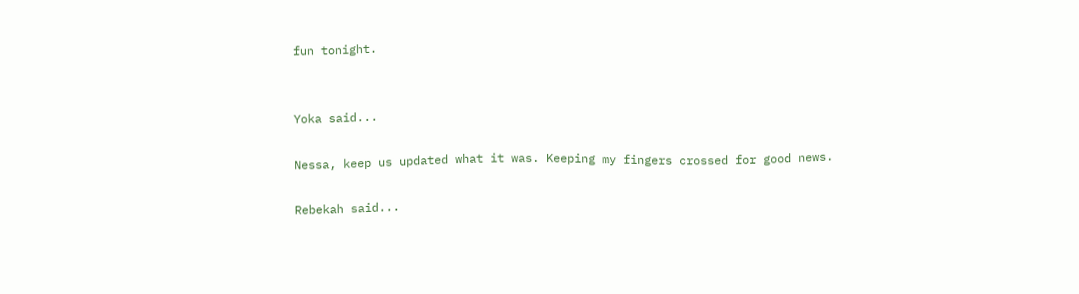fun tonight.


Yoka said...

Nessa, keep us updated what it was. Keeping my fingers crossed for good news.

Rebekah said...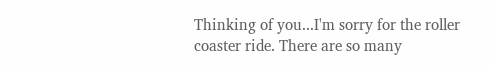Thinking of you...I'm sorry for the roller coaster ride. There are so many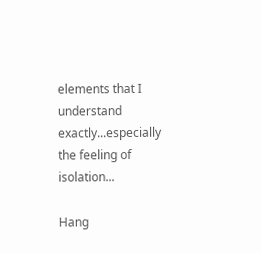elements that I understand exactly...especially the feeling of isolation...

Hang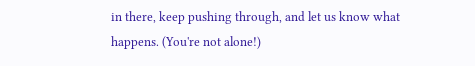in there, keep pushing through, and let us know what happens. (You're not alone!)